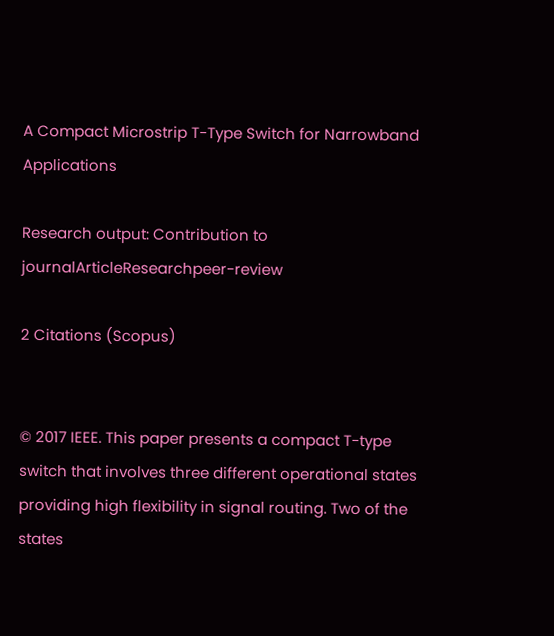A Compact Microstrip T-Type Switch for Narrowband Applications

Research output: Contribution to journalArticleResearchpeer-review

2 Citations (Scopus)


© 2017 IEEE. This paper presents a compact T-type switch that involves three different operational states providing high flexibility in signal routing. Two of the states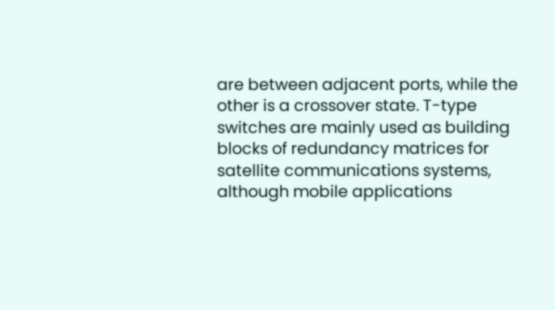are between adjacent ports, while the other is a crossover state. T-type switches are mainly used as building blocks of redundancy matrices for satellite communications systems, although mobile applications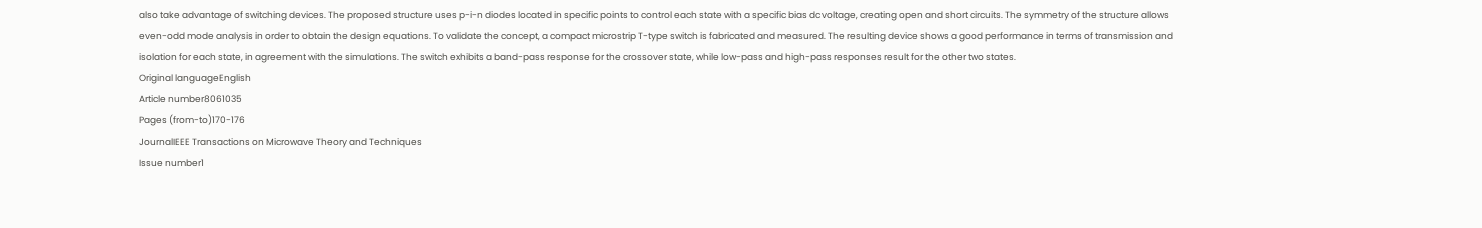also take advantage of switching devices. The proposed structure uses p-i-n diodes located in specific points to control each state with a specific bias dc voltage, creating open and short circuits. The symmetry of the structure allows even-odd mode analysis in order to obtain the design equations. To validate the concept, a compact microstrip T-type switch is fabricated and measured. The resulting device shows a good performance in terms of transmission and isolation for each state, in agreement with the simulations. The switch exhibits a band-pass response for the crossover state, while low-pass and high-pass responses result for the other two states.
Original languageEnglish
Article number8061035
Pages (from-to)170-176
JournalIEEE Transactions on Microwave Theory and Techniques
Issue number1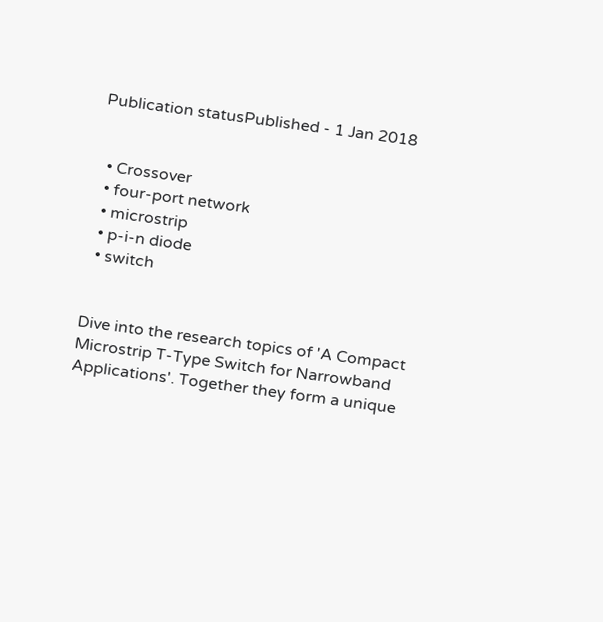Publication statusPublished - 1 Jan 2018


  • Crossover
  • four-port network
  • microstrip
  • p-i-n diode
  • switch


Dive into the research topics of 'A Compact Microstrip T-Type Switch for Narrowband Applications'. Together they form a unique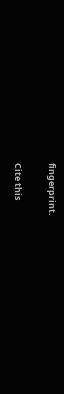fingerprint.

Cite this